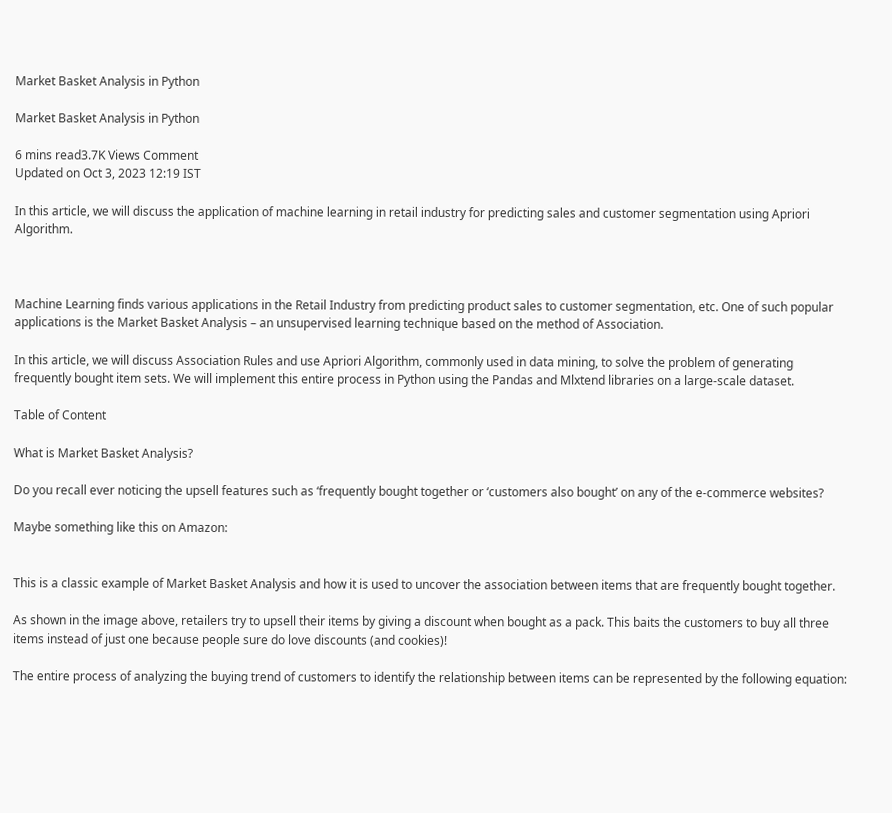Market Basket Analysis in Python

Market Basket Analysis in Python

6 mins read3.7K Views Comment
Updated on Oct 3, 2023 12:19 IST

In this article, we will discuss the application of machine learning in retail industry for predicting sales and customer segmentation using Apriori Algorithm.



Machine Learning finds various applications in the Retail Industry from predicting product sales to customer segmentation, etc. One of such popular applications is the Market Basket Analysis – an unsupervised learning technique based on the method of Association.

In this article, we will discuss Association Rules and use Apriori Algorithm, commonly used in data mining, to solve the problem of generating frequently bought item sets. We will implement this entire process in Python using the Pandas and Mlxtend libraries on a large-scale dataset.

Table of Content

What is Market Basket Analysis?

Do you recall ever noticing the upsell features such as ‘frequently bought together or ‘customers also bought’ on any of the e-commerce websites?

Maybe something like this on Amazon:


This is a classic example of Market Basket Analysis and how it is used to uncover the association between items that are frequently bought together.

As shown in the image above, retailers try to upsell their items by giving a discount when bought as a pack. This baits the customers to buy all three items instead of just one because people sure do love discounts (and cookies)!

The entire process of analyzing the buying trend of customers to identify the relationship between items can be represented by the following equation: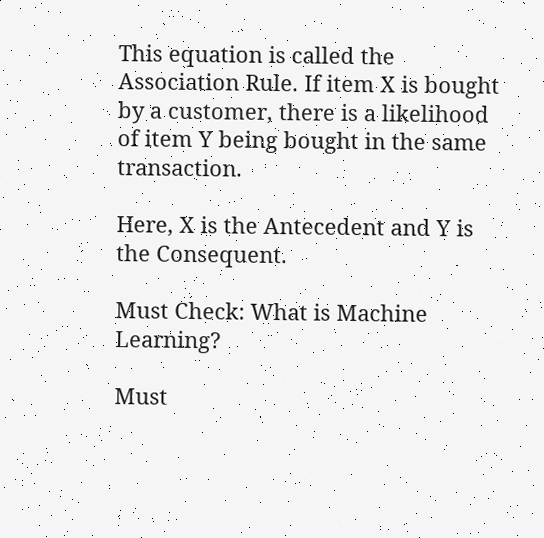This equation is called the Association Rule. If item X is bought by a customer, there is a likelihood of item Y being bought in the same transaction.

Here, X is the Antecedent and Y is the Consequent.

Must Check: What is Machine Learning?

Must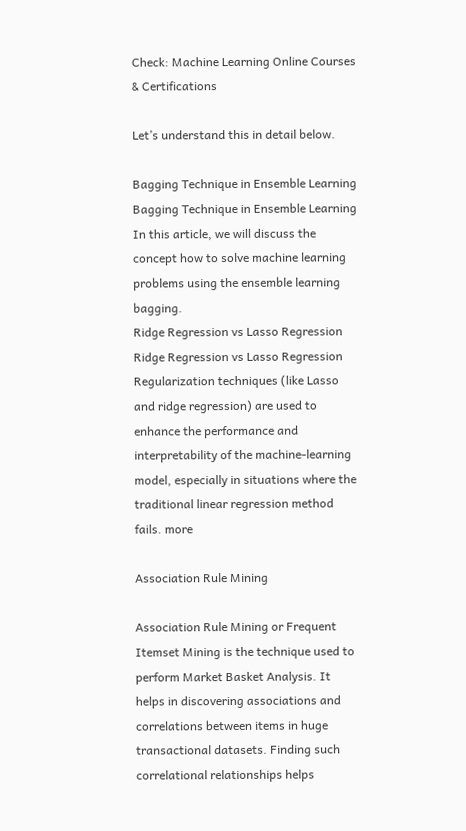Check: Machine Learning Online Courses & Certifications

Let’s understand this in detail below.

Bagging Technique in Ensemble Learning
Bagging Technique in Ensemble Learning
In this article, we will discuss the concept how to solve machine learning problems using the ensemble learning bagging.
Ridge Regression vs Lasso Regression
Ridge Regression vs Lasso Regression
Regularization techniques (like Lasso and ridge regression) are used to enhance the performance and interpretability of the machine-learning model, especially in situations where the traditional linear regression method fails. more

Association Rule Mining

Association Rule Mining or Frequent Itemset Mining is the technique used to perform Market Basket Analysis. It helps in discovering associations and correlations between items in huge transactional datasets. Finding such correlational relationships helps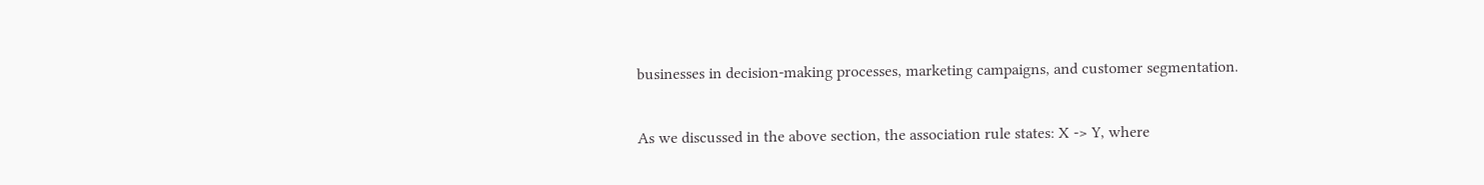businesses in decision-making processes, marketing campaigns, and customer segmentation.

As we discussed in the above section, the association rule states: X -> Y, where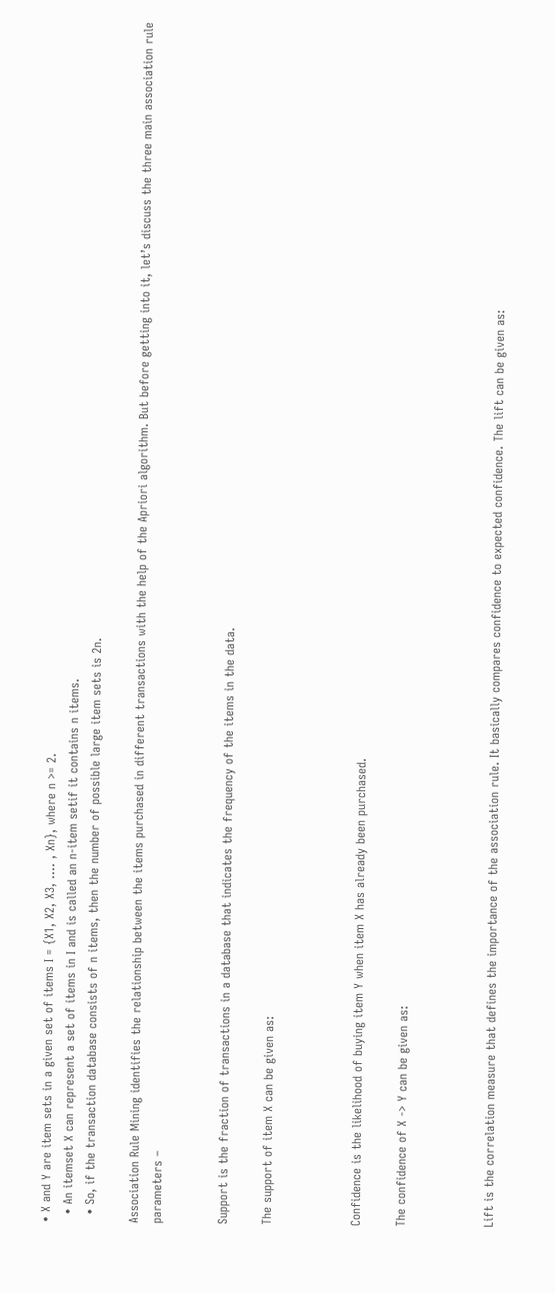• X and Y are item sets in a given set of items I = {X1, X2, X3, …. , Xn}, where n >= 2.
  • An itemset X can represent a set of items in I and is called an n-item setif it contains n items.
  • So, if the transaction database consists of n items, then the number of possible large item sets is 2n.

Association Rule Mining identifies the relationship between the items purchased in different transactions with the help of the Apriori algorithm. But before getting into it, let’s discuss the three main association rule parameters –


Support is the fraction of transactions in a database that indicates the frequency of the items in the data.

The support of item X can be given as:



Confidence is the likelihood of buying item Y when item X has already been purchased.

The confidence of X -> Y can be given as:



Lift is the correlation measure that defines the importance of the association rule. It basically compares confidence to expected confidence. The lift can be given as: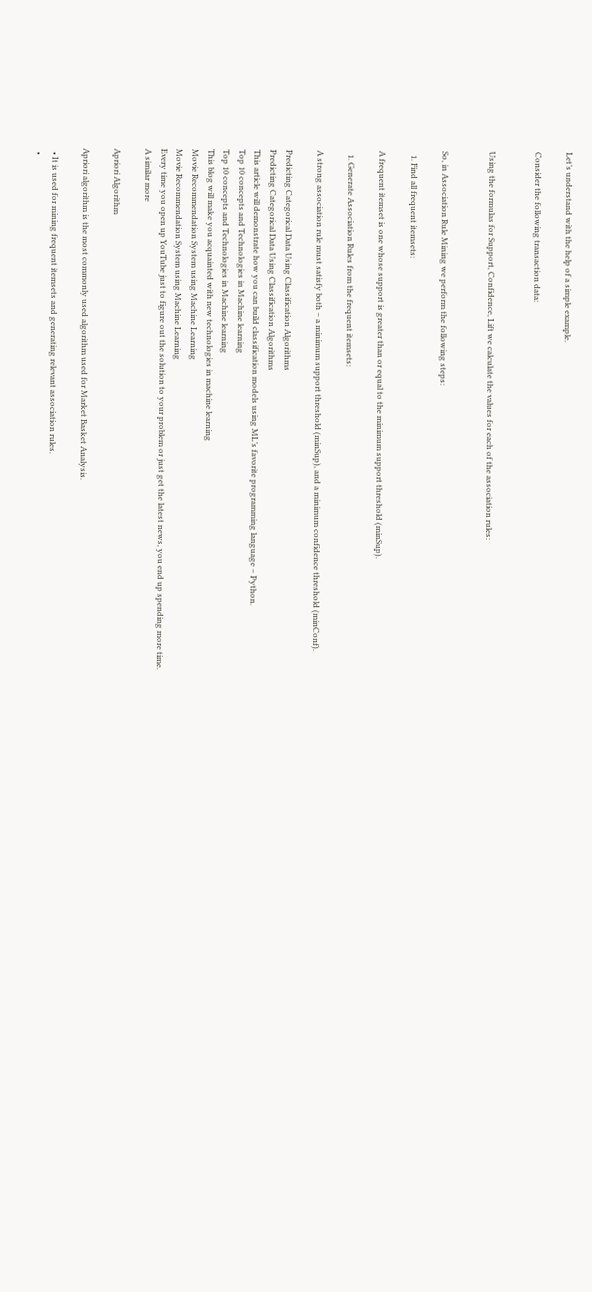Let’s understand with the help of a simple example.

Consider the following transaction data:


Using the formulas for Support, Confidence, Lift we calculate the values for each of the association rules:


So, in Association Rule Mining we perform the following steps:

  1. Find all frequent itemsets:

A frequent itemset is one whose support is greater than or equal to the minimum support threshold (minSup).

  1. Generate Association Rules from the frequent itemsets:

A strong association rule must satisfy both – a minimum support threshold (minSup), and a minimum confidence threshold (minConf).

Predicting Categorical Data Using Classification Algorithms
Predicting Categorical Data Using Classification Algorithms
This article will demonstrate how you can build classification models using ML’s favorite programming language – Python.
Top 10 concepts and Technologies in Machine learning
Top 10 concepts and Technologies in Machine learning
This blog will make you acquainted with new technologies in machine learning
Movie Recommendation System using Machine Learning
Movie Recommendation System using Machine Learning
Every time you open up YouTube just to figure out the solution to your problem or just get the latest news, you end up spending more time. A similar more

Apriori Algorithm

Apriori algorithm is the most commonly used algorithm used for Market Basket Analysis.

  • It is used for mining frequent itemsets and generating relevant association rules.
  •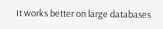It works better on large databases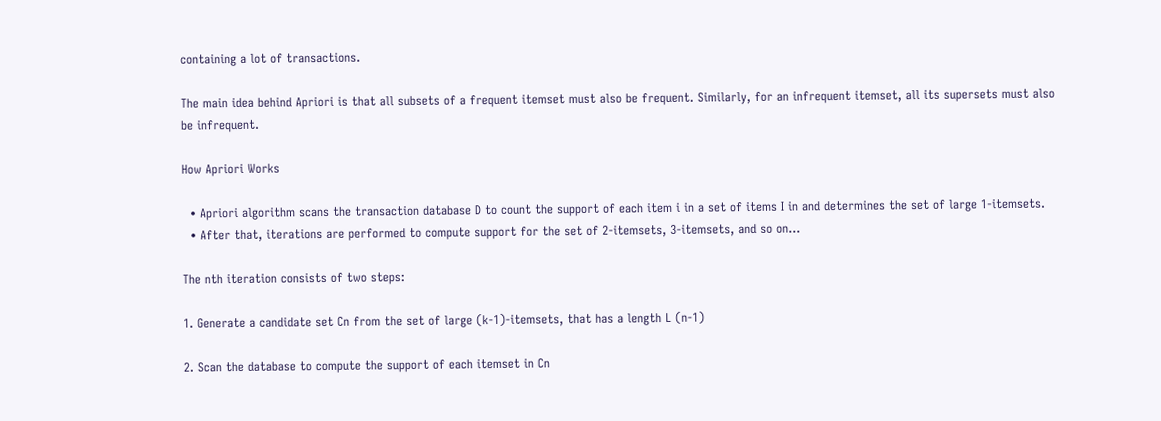containing a lot of transactions.

The main idea behind Apriori is that all subsets of a frequent itemset must also be frequent. Similarly, for an infrequent itemset, all its supersets must also be infrequent.

How Apriori Works

  • Apriori algorithm scans the transaction database D to count the support of each item i in a set of items I in and determines the set of large 1-itemsets.
  • After that, iterations are performed to compute support for the set of 2-itemsets, 3-itemsets, and so on…

The nth iteration consists of two steps:

1. Generate a candidate set Cn from the set of large (k-1)-itemsets, that has a length L (n-1)

2. Scan the database to compute the support of each itemset in Cn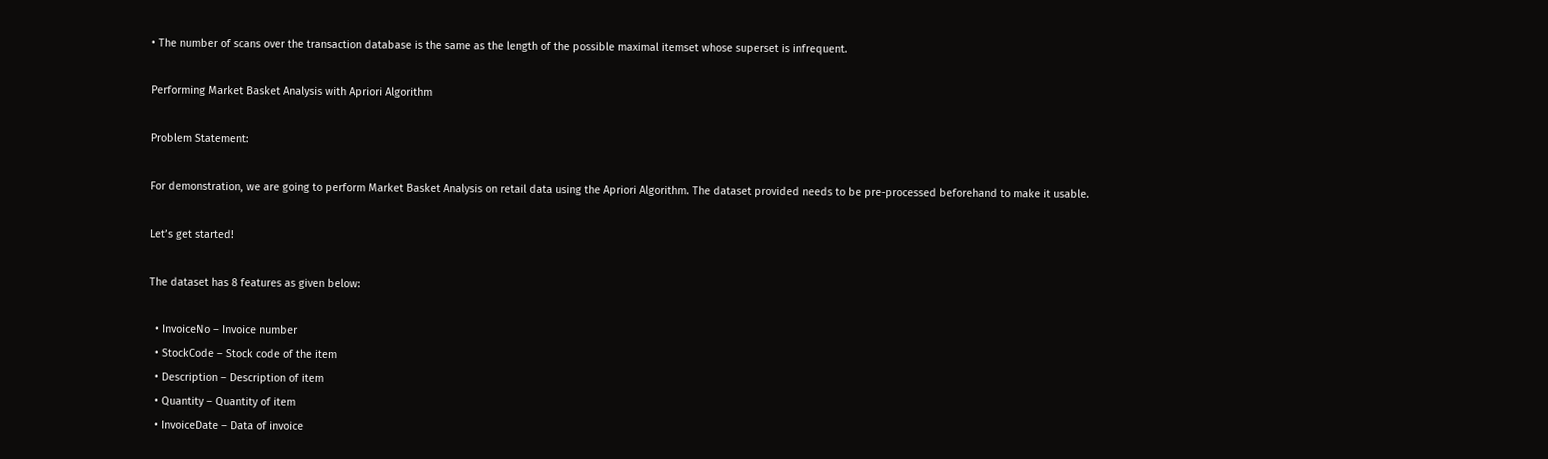• The number of scans over the transaction database is the same as the length of the possible maximal itemset whose superset is infrequent.

Performing Market Basket Analysis with Apriori Algorithm

Problem Statement:

For demonstration, we are going to perform Market Basket Analysis on retail data using the Apriori Algorithm. The dataset provided needs to be pre-processed beforehand to make it usable.

Let’s get started!

The dataset has 8 features as given below:

  • InvoiceNo – Invoice number
  • StockCode – Stock code of the item
  • Description – Description of item
  • Quantity – Quantity of item
  • InvoiceDate – Data of invoice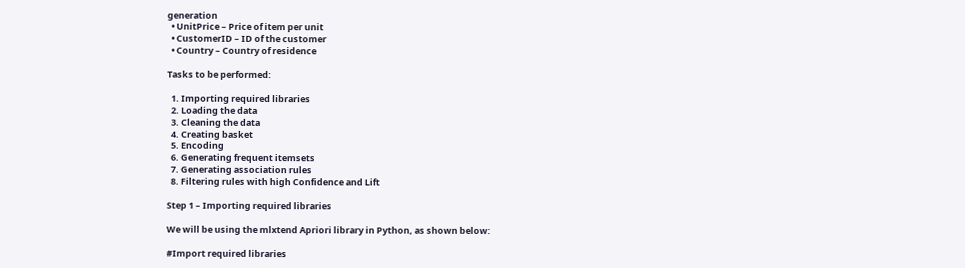generation
  • UnitPrice – Price of item per unit
  • CustomerID – ID of the customer
  • Country – Country of residence

Tasks to be performed:

  1. Importing required libraries
  2. Loading the data
  3. Cleaning the data
  4. Creating basket
  5. Encoding
  6. Generating frequent itemsets
  7. Generating association rules
  8. Filtering rules with high Confidence and Lift

Step 1 – Importing required libraries

We will be using the mlxtend Apriori library in Python, as shown below:

#Import required libraries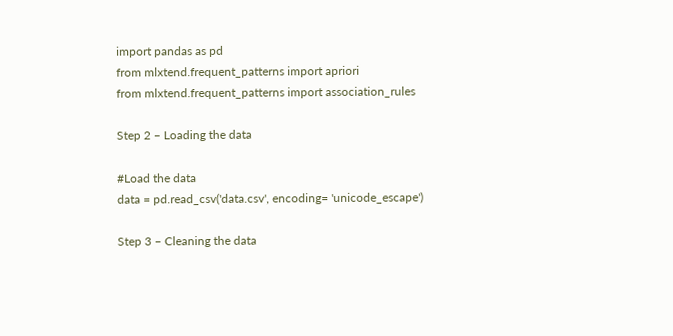import pandas as pd
from mlxtend.frequent_patterns import apriori
from mlxtend.frequent_patterns import association_rules

Step 2 – Loading the data

#Load the data
data = pd.read_csv('data.csv', encoding= 'unicode_escape')

Step 3 – Cleaning the data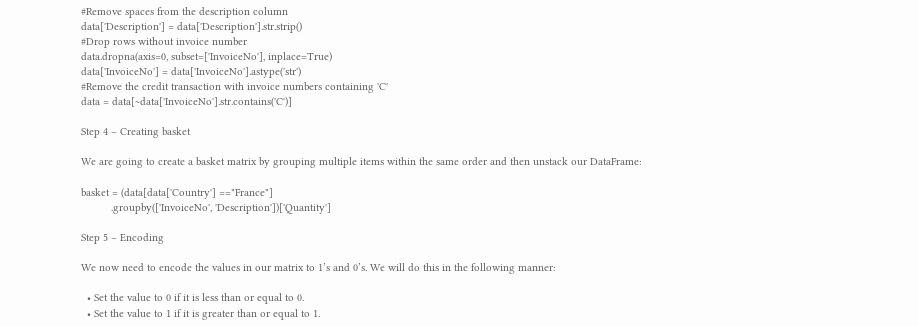#Remove spaces from the description column
data['Description'] = data['Description'].str.strip()
#Drop rows without invoice number
data.dropna(axis=0, subset=['InvoiceNo'], inplace=True)
data['InvoiceNo'] = data['InvoiceNo'].astype('str')
#Remove the credit transaction with invoice numbers containing 'C'
data = data[~data['InvoiceNo'].str.contains('C')]

Step 4 – Creating basket

We are going to create a basket matrix by grouping multiple items within the same order and then unstack our DataFrame:

basket = (data[data['Country'] =="France"]
          .groupby(['InvoiceNo', 'Description'])['Quantity']

Step 5 – Encoding

We now need to encode the values in our matrix to 1’s and 0’s. We will do this in the following manner:

  • Set the value to 0 if it is less than or equal to 0.
  • Set the value to 1 if it is greater than or equal to 1.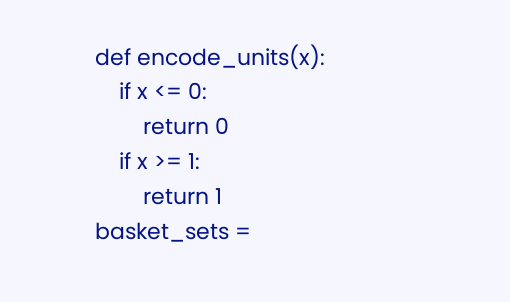def encode_units(x):
    if x <= 0:
        return 0
    if x >= 1:
        return 1
basket_sets =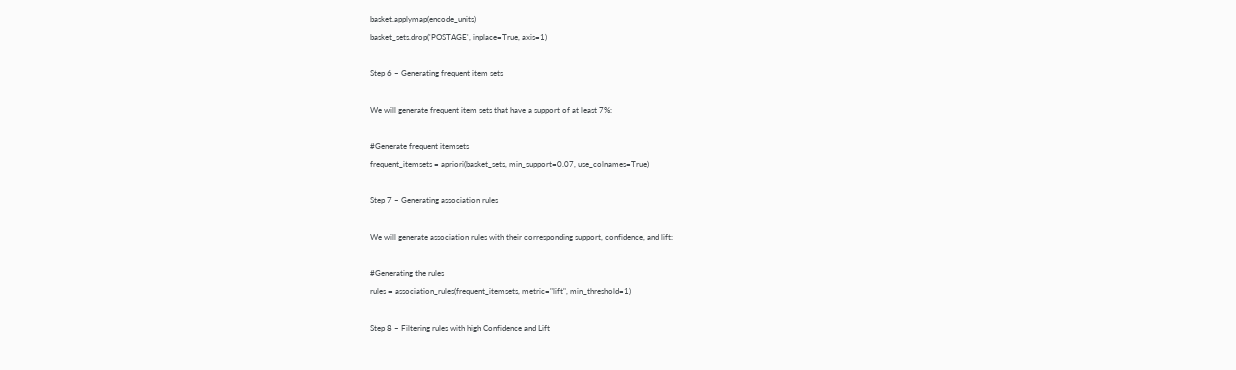basket.applymap(encode_units)
basket_sets.drop('POSTAGE', inplace=True, axis=1)

Step 6 – Generating frequent item sets

We will generate frequent item sets that have a support of at least 7%:

#Generate frequent itemsets
frequent_itemsets = apriori(basket_sets, min_support=0.07, use_colnames=True)

Step 7 – Generating association rules

We will generate association rules with their corresponding support, confidence, and lift:

#Generating the rules
rules = association_rules(frequent_itemsets, metric="lift", min_threshold=1)

Step 8 – Filtering rules with high Confidence and Lift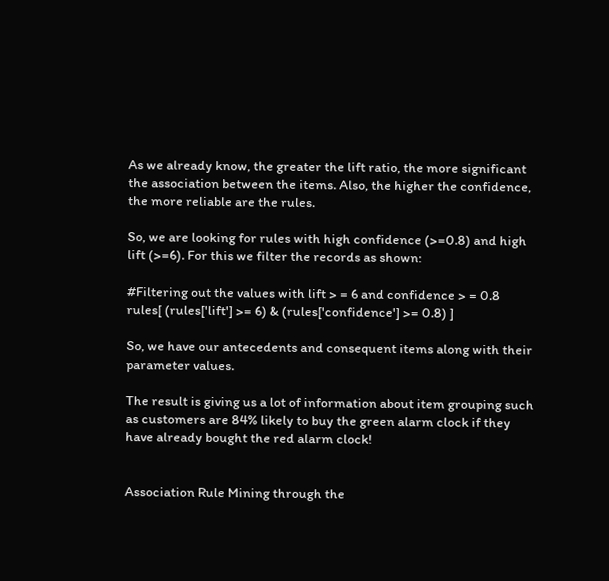As we already know, the greater the lift ratio, the more significant the association between the items. Also, the higher the confidence, the more reliable are the rules.

So, we are looking for rules with high confidence (>=0.8) and high lift (>=6). For this we filter the records as shown:

#Filtering out the values with lift > = 6 and confidence > = 0.8
rules[ (rules['lift'] >= 6) & (rules['confidence'] >= 0.8) ]

So, we have our antecedents and consequent items along with their parameter values.

The result is giving us a lot of information about item grouping such as customers are 84% likely to buy the green alarm clock if they have already bought the red alarm clock!


Association Rule Mining through the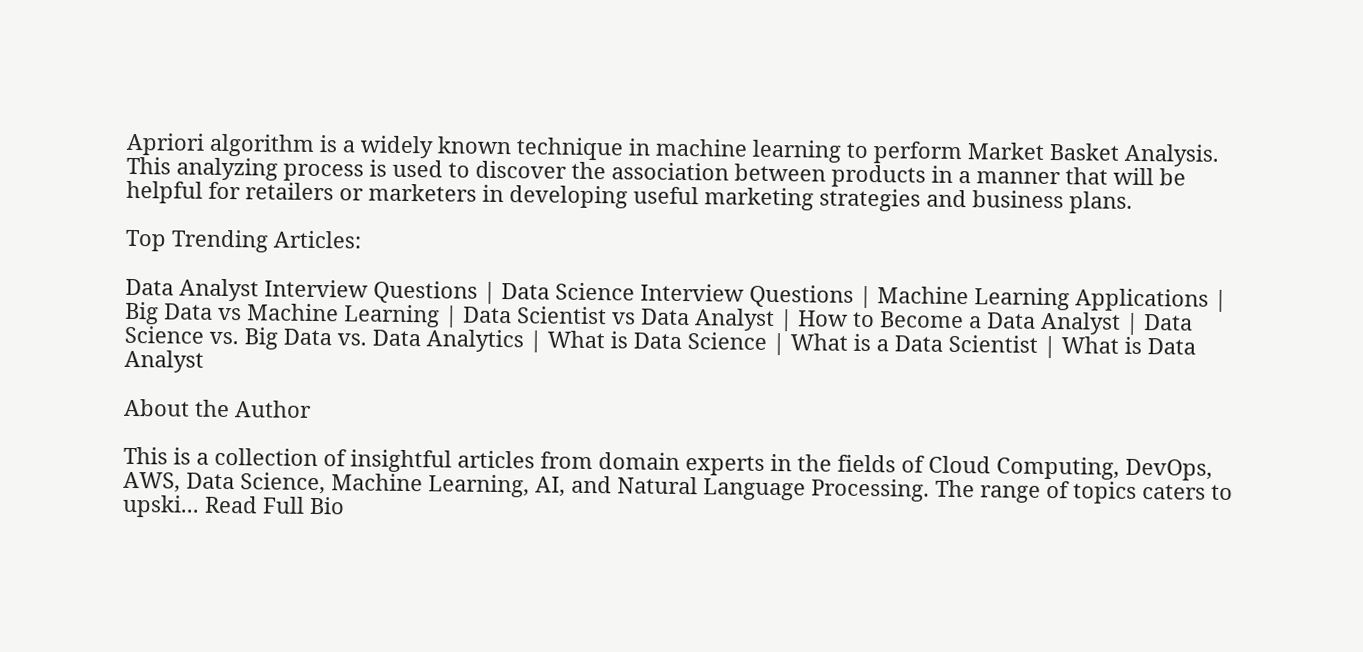Apriori algorithm is a widely known technique in machine learning to perform Market Basket Analysis. This analyzing process is used to discover the association between products in a manner that will be helpful for retailers or marketers in developing useful marketing strategies and business plans.

Top Trending Articles:

Data Analyst Interview Questions | Data Science Interview Questions | Machine Learning Applications | Big Data vs Machine Learning | Data Scientist vs Data Analyst | How to Become a Data Analyst | Data Science vs. Big Data vs. Data Analytics | What is Data Science | What is a Data Scientist | What is Data Analyst

About the Author

This is a collection of insightful articles from domain experts in the fields of Cloud Computing, DevOps, AWS, Data Science, Machine Learning, AI, and Natural Language Processing. The range of topics caters to upski... Read Full Bio